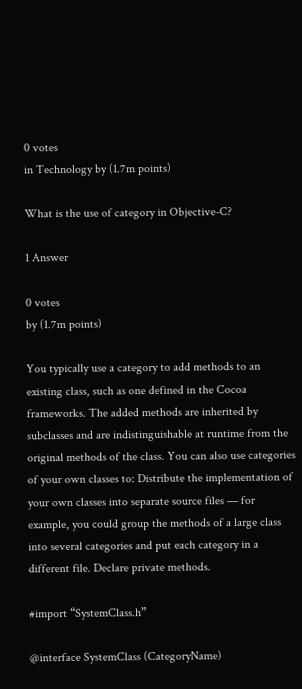0 votes
in Technology by (1.7m points)

What is the use of category in Objective-C?

1 Answer

0 votes
by (1.7m points)

You typically use a category to add methods to an existing class, such as one defined in the Cocoa frameworks. The added methods are inherited by subclasses and are indistinguishable at runtime from the original methods of the class. You can also use categories of your own classes to: Distribute the implementation of your own classes into separate source files — for example, you could group the methods of a large class into several categories and put each category in a different file. Declare private methods.

#import “SystemClass.h”

@interface SystemClass (CategoryName)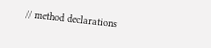// method declarations